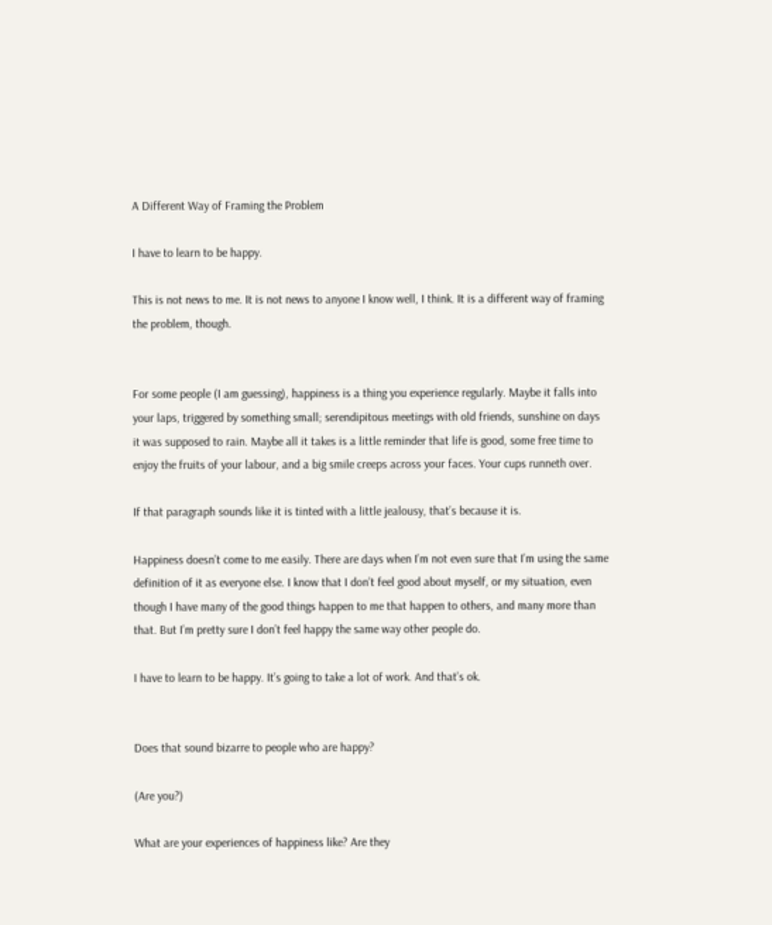A Different Way of Framing the Problem

I have to learn to be happy.

This is not news to me. It is not news to anyone I know well, I think. It is a different way of framing the problem, though.


For some people (I am guessing), happiness is a thing you experience regularly. Maybe it falls into your laps, triggered by something small; serendipitous meetings with old friends, sunshine on days it was supposed to rain. Maybe all it takes is a little reminder that life is good, some free time to enjoy the fruits of your labour, and a big smile creeps across your faces. Your cups runneth over.

If that paragraph sounds like it is tinted with a little jealousy, that’s because it is.

Happiness doesn’t come to me easily. There are days when I’m not even sure that I’m using the same definition of it as everyone else. I know that I don’t feel good about myself, or my situation, even though I have many of the good things happen to me that happen to others, and many more than that. But I’m pretty sure I don’t feel happy the same way other people do.

I have to learn to be happy. It’s going to take a lot of work. And that’s ok.


Does that sound bizarre to people who are happy?

(Are you?)

What are your experiences of happiness like? Are they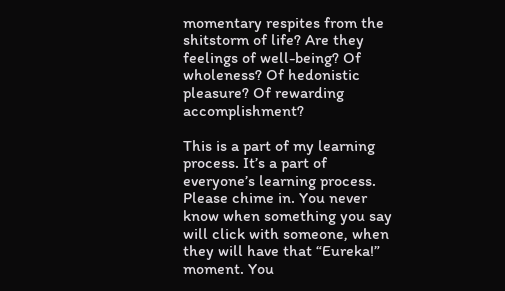momentary respites from the shitstorm of life? Are they feelings of well-being? Of wholeness? Of hedonistic pleasure? Of rewarding accomplishment?

This is a part of my learning process. It’s a part of everyone’s learning process. Please chime in. You never know when something you say will click with someone, when they will have that “Eureka!” moment. You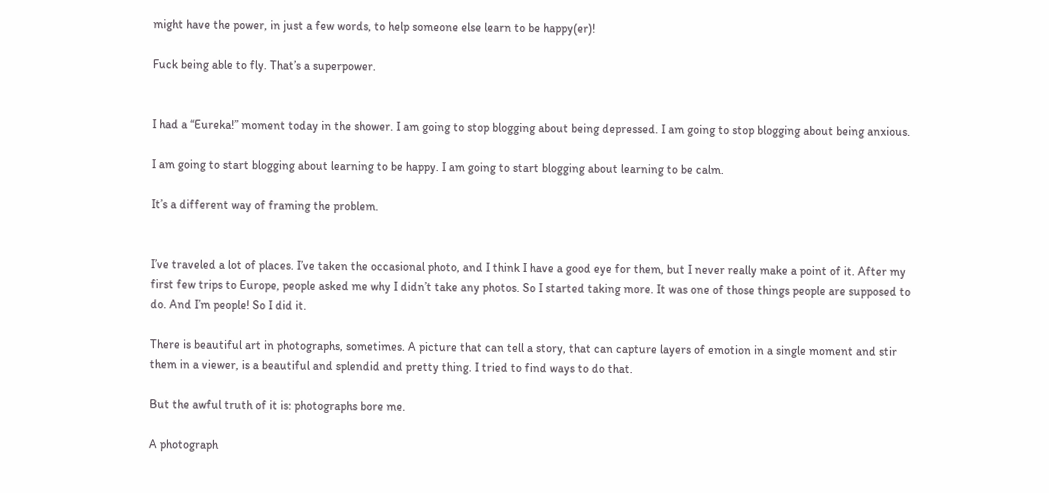might have the power, in just a few words, to help someone else learn to be happy(er)!

Fuck being able to fly. That’s a superpower.


I had a “Eureka!” moment today in the shower. I am going to stop blogging about being depressed. I am going to stop blogging about being anxious.

I am going to start blogging about learning to be happy. I am going to start blogging about learning to be calm.

It’s a different way of framing the problem.


I’ve traveled a lot of places. I’ve taken the occasional photo, and I think I have a good eye for them, but I never really make a point of it. After my first few trips to Europe, people asked me why I didn’t take any photos. So I started taking more. It was one of those things people are supposed to do. And I’m people! So I did it.

There is beautiful art in photographs, sometimes. A picture that can tell a story, that can capture layers of emotion in a single moment and stir them in a viewer, is a beautiful and splendid and pretty thing. I tried to find ways to do that.

But the awful truth of it is: photographs bore me.

A photograph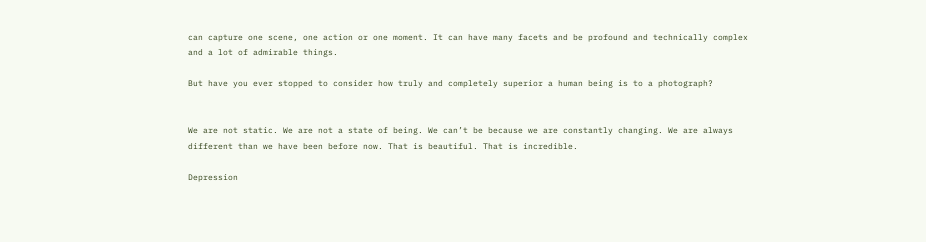can capture one scene, one action or one moment. It can have many facets and be profound and technically complex and a lot of admirable things.

But have you ever stopped to consider how truly and completely superior a human being is to a photograph?


We are not static. We are not a state of being. We can’t be because we are constantly changing. We are always different than we have been before now. That is beautiful. That is incredible.

Depression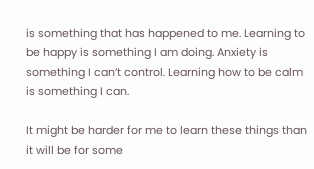is something that has happened to me. Learning to be happy is something I am doing. Anxiety is something I can’t control. Learning how to be calm is something I can.

It might be harder for me to learn these things than it will be for some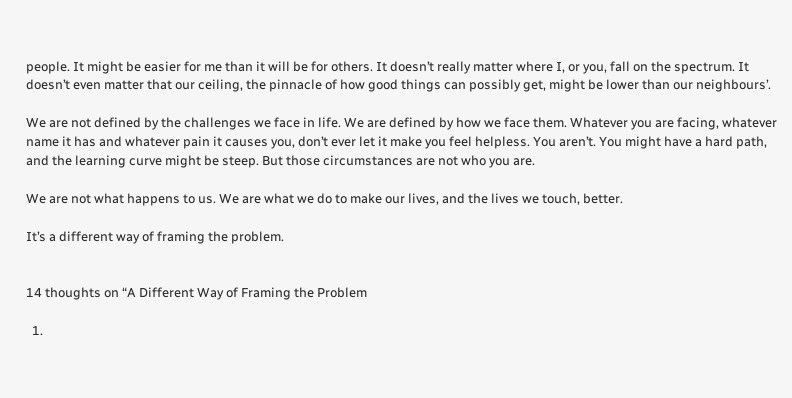people. It might be easier for me than it will be for others. It doesn’t really matter where I, or you, fall on the spectrum. It doesn’t even matter that our ceiling, the pinnacle of how good things can possibly get, might be lower than our neighbours’.

We are not defined by the challenges we face in life. We are defined by how we face them. Whatever you are facing, whatever name it has and whatever pain it causes you, don’t ever let it make you feel helpless. You aren’t. You might have a hard path, and the learning curve might be steep. But those circumstances are not who you are.

We are not what happens to us. We are what we do to make our lives, and the lives we touch, better.

It’s a different way of framing the problem.


14 thoughts on “A Different Way of Framing the Problem

  1.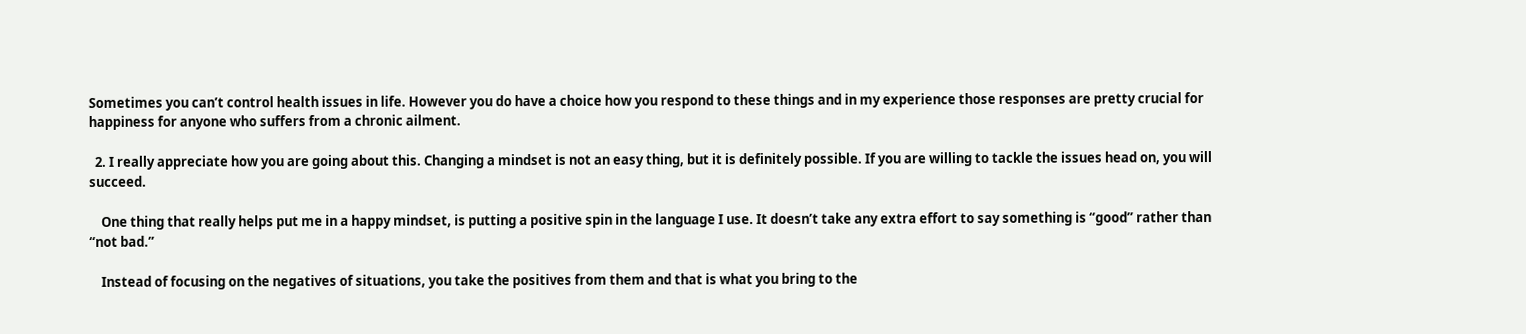Sometimes you can’t control health issues in life. However you do have a choice how you respond to these things and in my experience those responses are pretty crucial for happiness for anyone who suffers from a chronic ailment.

  2. I really appreciate how you are going about this. Changing a mindset is not an easy thing, but it is definitely possible. If you are willing to tackle the issues head on, you will succeed.

    One thing that really helps put me in a happy mindset, is putting a positive spin in the language I use. It doesn’t take any extra effort to say something is “good” rather than “not bad.”

    Instead of focusing on the negatives of situations, you take the positives from them and that is what you bring to the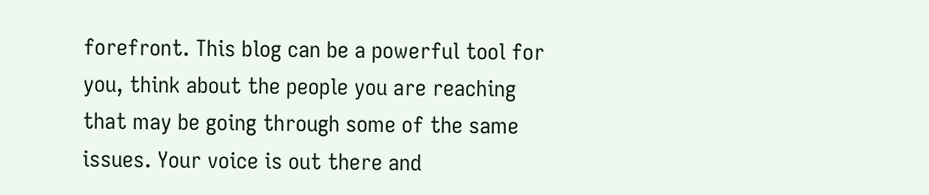forefront. This blog can be a powerful tool for you, think about the people you are reaching that may be going through some of the same issues. Your voice is out there and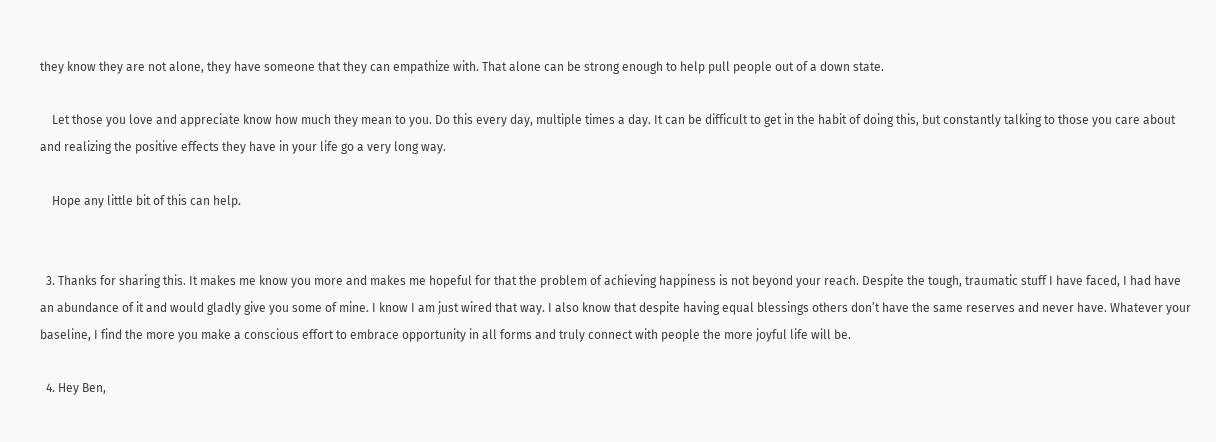they know they are not alone, they have someone that they can empathize with. That alone can be strong enough to help pull people out of a down state.

    Let those you love and appreciate know how much they mean to you. Do this every day, multiple times a day. It can be difficult to get in the habit of doing this, but constantly talking to those you care about and realizing the positive effects they have in your life go a very long way.

    Hope any little bit of this can help.


  3. Thanks for sharing this. It makes me know you more and makes me hopeful for that the problem of achieving happiness is not beyond your reach. Despite the tough, traumatic stuff I have faced, I had have an abundance of it and would gladly give you some of mine. I know I am just wired that way. I also know that despite having equal blessings others don’t have the same reserves and never have. Whatever your baseline, I find the more you make a conscious effort to embrace opportunity in all forms and truly connect with people the more joyful life will be.

  4. Hey Ben,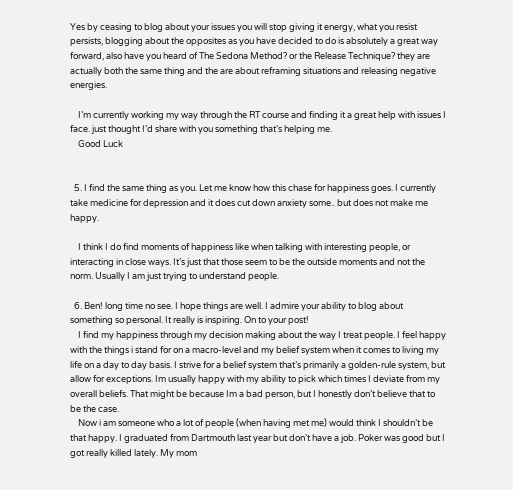Yes by ceasing to blog about your issues you will stop giving it energy, what you resist persists, blogging about the opposites as you have decided to do is absolutely a great way forward, also have you heard of The Sedona Method? or the Release Technique? they are actually both the same thing and the are about reframing situations and releasing negative energies.

    I’m currently working my way through the RT course and finding it a great help with issues I face. just thought I’d share with you something that’s helping me.
    Good Luck


  5. I find the same thing as you. Let me know how this chase for happiness goes. I currently take medicine for depression and it does cut down anxiety some.. but does not make me happy.

    I think I do find moments of happiness like when talking with interesting people, or interacting in close ways. It’s just that those seem to be the outside moments and not the norm. Usually I am just trying to understand people.

  6. Ben! long time no see. I hope things are well. I admire your ability to blog about something so personal. It really is inspiring. On to your post!
    I find my happiness through my decision making about the way I treat people. I feel happy with the things i stand for on a macro-level and my belief system when it comes to living my life on a day to day basis. I strive for a belief system that’s primarily a golden-rule system, but allow for exceptions. Im usually happy with my ability to pick which times I deviate from my overall beliefs. That might be because Im a bad person, but I honestly don’t believe that to be the case.
    Now i am someone who a lot of people (when having met me) would think I shouldn’t be that happy. I graduated from Dartmouth last year but don’t have a job. Poker was good but I got really killed lately. My mom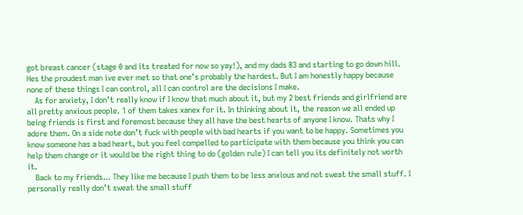got breast cancer (stage 0 and its treated for now so yay!), and my dads 83 and starting to go down hill. Hes the proudest man ive ever met so that one’s probably the hardest. But I am honestly happy because none of these things I can control, all I can control are the decisions I make.
    As for anxiety, I don’t really know if I know that much about it, but my 2 best friends and girlfriend are all pretty anxious people. 1 of them takes xanex for it. In thinking about it, the reason we all ended up being friends is first and foremost because they all have the best hearts of anyone I know. Thats why I adore them. On a side note don’t fuck with people with bad hearts if you want to be happy. Sometimes you know someone has a bad heart, but you feel compelled to participate with them because you think you can help them change or it would be the right thing to do (golden rule) I can tell you its definitely not worth it.
    Back to my friends… They like me because I push them to be less anxious and not sweat the small stuff. I personally really don’t sweat the small stuff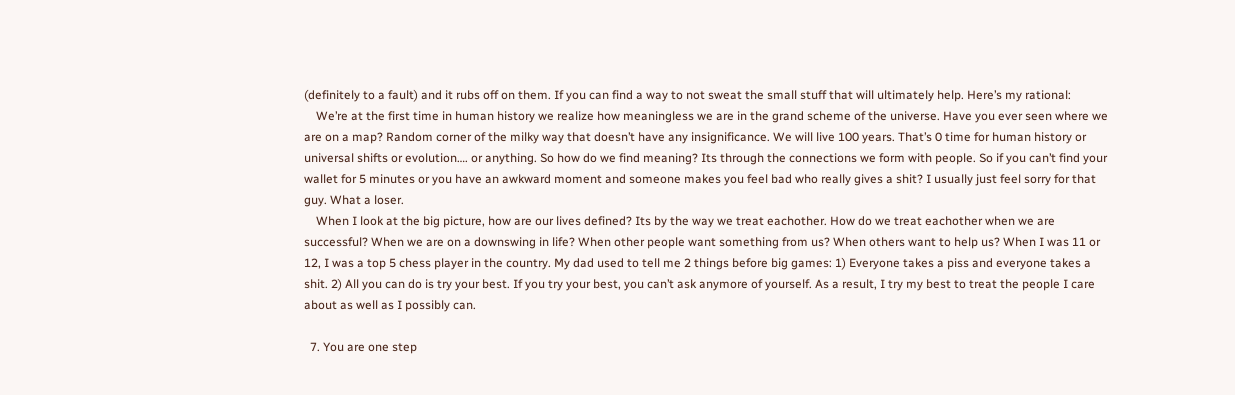(definitely to a fault) and it rubs off on them. If you can find a way to not sweat the small stuff that will ultimately help. Here’s my rational:
    We’re at the first time in human history we realize how meaningless we are in the grand scheme of the universe. Have you ever seen where we are on a map? Random corner of the milky way that doesn’t have any insignificance. We will live 100 years. That’s 0 time for human history or universal shifts or evolution…. or anything. So how do we find meaning? Its through the connections we form with people. So if you can’t find your wallet for 5 minutes or you have an awkward moment and someone makes you feel bad who really gives a shit? I usually just feel sorry for that guy. What a loser.
    When I look at the big picture, how are our lives defined? Its by the way we treat eachother. How do we treat eachother when we are successful? When we are on a downswing in life? When other people want something from us? When others want to help us? When I was 11 or 12, I was a top 5 chess player in the country. My dad used to tell me 2 things before big games: 1) Everyone takes a piss and everyone takes a shit. 2) All you can do is try your best. If you try your best, you can’t ask anymore of yourself. As a result, I try my best to treat the people I care about as well as I possibly can.

  7. You are one step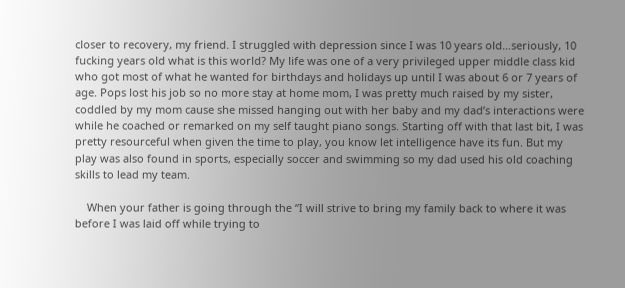closer to recovery, my friend. I struggled with depression since I was 10 years old…seriously, 10 fucking years old what is this world? My life was one of a very privileged upper middle class kid who got most of what he wanted for birthdays and holidays up until I was about 6 or 7 years of age. Pops lost his job so no more stay at home mom, I was pretty much raised by my sister, coddled by my mom cause she missed hanging out with her baby and my dad’s interactions were while he coached or remarked on my self taught piano songs. Starting off with that last bit, I was pretty resourceful when given the time to play, you know let intelligence have its fun. But my play was also found in sports, especially soccer and swimming so my dad used his old coaching skills to lead my team.

    When your father is going through the “I will strive to bring my family back to where it was before I was laid off while trying to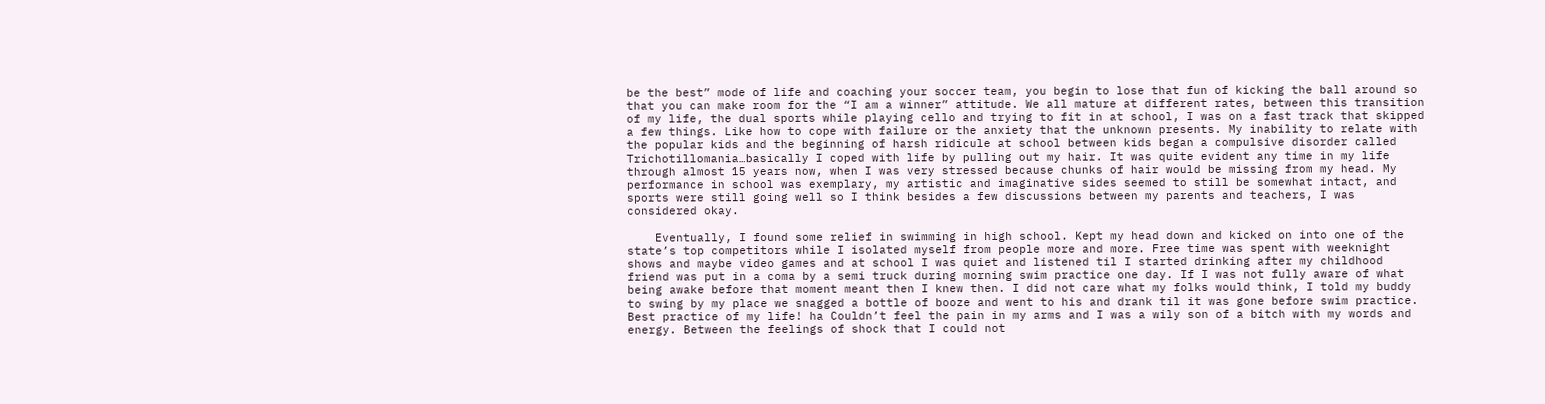be the best” mode of life and coaching your soccer team, you begin to lose that fun of kicking the ball around so that you can make room for the “I am a winner” attitude. We all mature at different rates, between this transition of my life, the dual sports while playing cello and trying to fit in at school, I was on a fast track that skipped a few things. Like how to cope with failure or the anxiety that the unknown presents. My inability to relate with the popular kids and the beginning of harsh ridicule at school between kids began a compulsive disorder called Trichotillomania…basically I coped with life by pulling out my hair. It was quite evident any time in my life through almost 15 years now, when I was very stressed because chunks of hair would be missing from my head. My performance in school was exemplary, my artistic and imaginative sides seemed to still be somewhat intact, and sports were still going well so I think besides a few discussions between my parents and teachers, I was considered okay.

    Eventually, I found some relief in swimming in high school. Kept my head down and kicked on into one of the state’s top competitors while I isolated myself from people more and more. Free time was spent with weeknight shows and maybe video games and at school I was quiet and listened til I started drinking after my childhood friend was put in a coma by a semi truck during morning swim practice one day. If I was not fully aware of what being awake before that moment meant then I knew then. I did not care what my folks would think, I told my buddy to swing by my place we snagged a bottle of booze and went to his and drank til it was gone before swim practice. Best practice of my life! ha Couldn’t feel the pain in my arms and I was a wily son of a bitch with my words and energy. Between the feelings of shock that I could not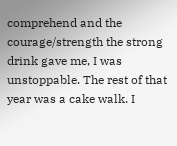comprehend and the courage/strength the strong drink gave me, I was unstoppable. The rest of that year was a cake walk. I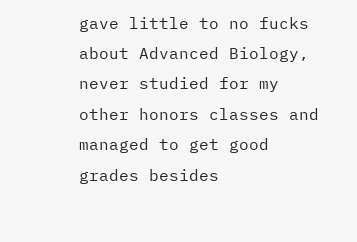gave little to no fucks about Advanced Biology, never studied for my other honors classes and managed to get good grades besides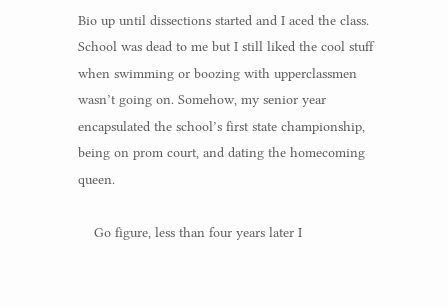Bio up until dissections started and I aced the class. School was dead to me but I still liked the cool stuff when swimming or boozing with upperclassmen wasn’t going on. Somehow, my senior year encapsulated the school’s first state championship, being on prom court, and dating the homecoming queen.

    Go figure, less than four years later I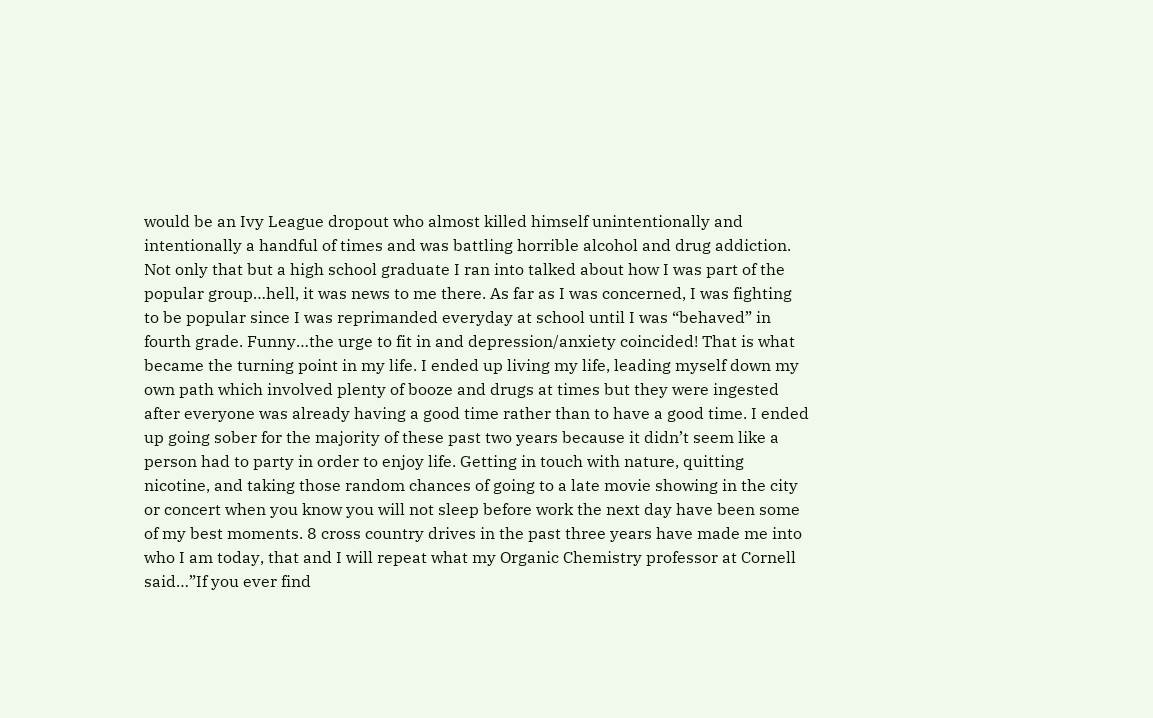would be an Ivy League dropout who almost killed himself unintentionally and intentionally a handful of times and was battling horrible alcohol and drug addiction. Not only that but a high school graduate I ran into talked about how I was part of the popular group…hell, it was news to me there. As far as I was concerned, I was fighting to be popular since I was reprimanded everyday at school until I was “behaved” in fourth grade. Funny…the urge to fit in and depression/anxiety coincided! That is what became the turning point in my life. I ended up living my life, leading myself down my own path which involved plenty of booze and drugs at times but they were ingested after everyone was already having a good time rather than to have a good time. I ended up going sober for the majority of these past two years because it didn’t seem like a person had to party in order to enjoy life. Getting in touch with nature, quitting nicotine, and taking those random chances of going to a late movie showing in the city or concert when you know you will not sleep before work the next day have been some of my best moments. 8 cross country drives in the past three years have made me into who I am today, that and I will repeat what my Organic Chemistry professor at Cornell said…”If you ever find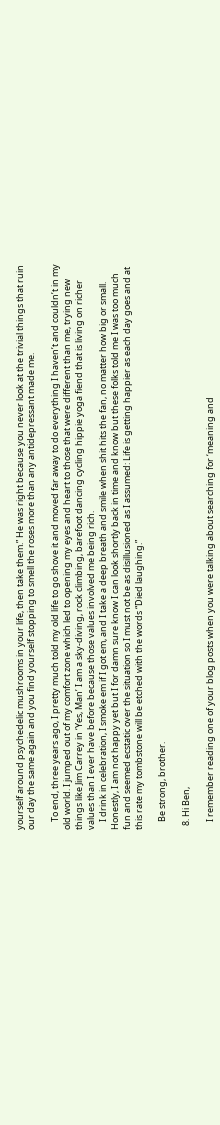yourself around psychedelic mushrooms in your life, then take them.” He was right because you never look at the trivial things that ruin our day the same again and you find yourself stopping to smell the roses more than any antidepressant made me.

    To end, three years ago, I pretty much told my old life to go shove it and moved far away to do everything I haven’t and couldn’t in my old world. I jumped out of my comfort zone which led to opening my eyes and heart to those that were different than me, trying new things like Jim Carrey in ‘Yes, Man’ I am a sky-diving, rock climbing, barefoot dancing cycling hippie yoga fiend that is living on richer values than I ever have before because those values involved me being rich.
    I drink in celebration, I smoke em if I got em, and I take a deep breath and smile when shit hits the fan, no matter how big or small. Honestly, I am not happy yet but I for damn sure know I can look shortly back in time and know but these folks told me I was too much fun and seemed ecstatic over the situation so I must not be as disillusioned as I assumed: Life is getting happier as each day goes and at this rate my tombstone will be etched with the words “Died laughing.”

    Be strong, brother.

  8. Hi Ben,

    I remember reading one of your blog posts when you were talking about searching for ‘meaning and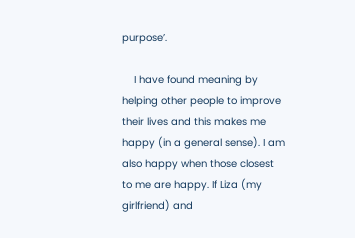purpose’.

    I have found meaning by helping other people to improve their lives and this makes me happy (in a general sense). I am also happy when those closest to me are happy. If Liza (my girlfriend) and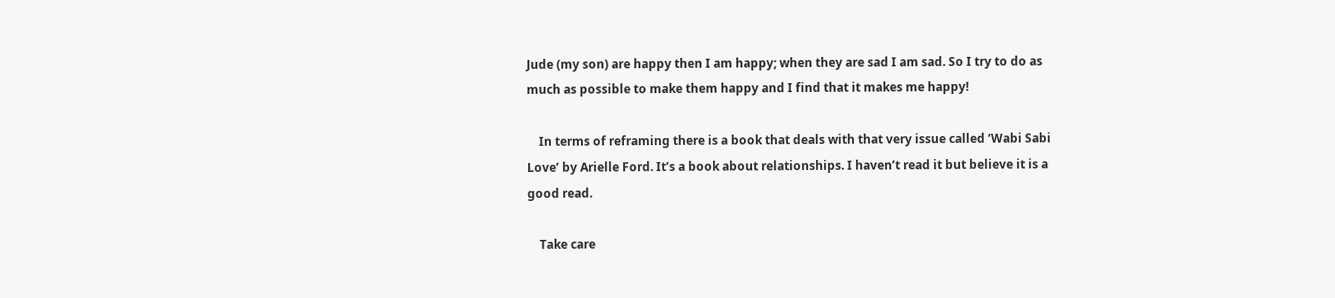Jude (my son) are happy then I am happy; when they are sad I am sad. So I try to do as much as possible to make them happy and I find that it makes me happy!

    In terms of reframing there is a book that deals with that very issue called ‘Wabi Sabi Love’ by Arielle Ford. It’s a book about relationships. I haven’t read it but believe it is a good read.

    Take care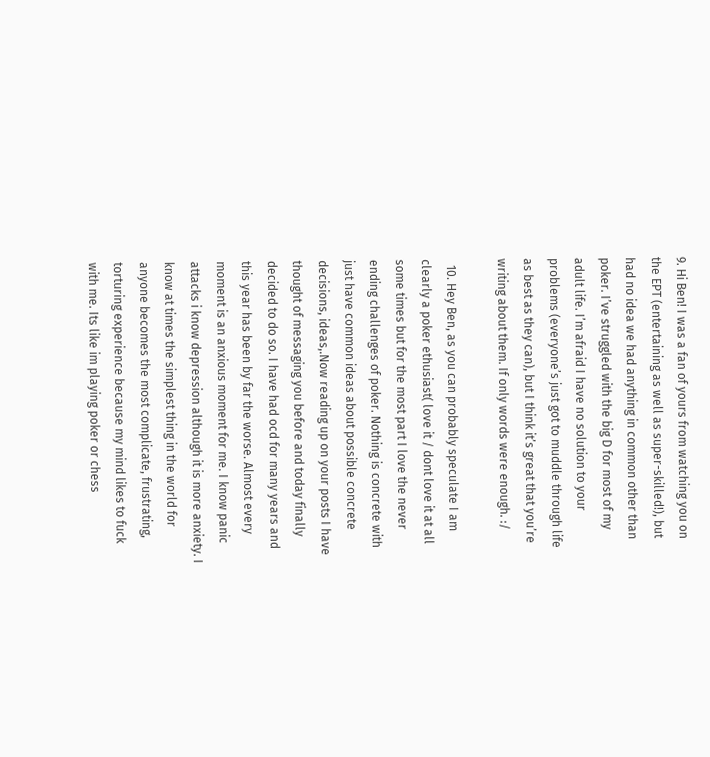9. Hi Ben! I was a fan of yours from watching you on the EPT (entertaining as well as super-skilled!), but had no idea we had anything in common other than poker. I’ve struggled with the big D for most of my adult life. I’m afraid I have no solution to your problems (everyone’s just got to muddle through life as best as they can), but I think it’s great that you’re writing about them. If only words were enough. :/

  10. Hey Ben, as you can probably speculate I am clearly a poker ethusiast( love it / dont love it at all some times but for the most part I love the never ending challenges of poker. Nothing is concrete with just have common ideas about possible concrete decisions, ideas,.Now reading up on your posts I have thought of messaging you before and today finally decided to do so. I have had ocd for many years and this year has been by far the worse. Almost every moment is an anxious moment for me. I know panic attacks i know depression although it is more anxiety. I know at times the simplest thing in the world for anyone becomes the most complicate, frustrating, torturing experience because my mind likes to fuck with me. Its like im playing poker or chess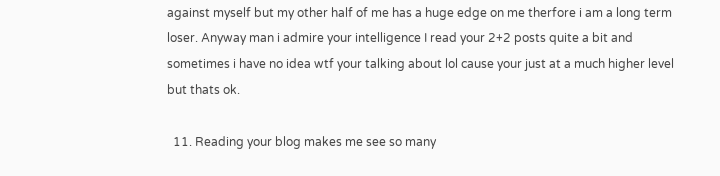against myself but my other half of me has a huge edge on me therfore i am a long term loser. Anyway man i admire your intelligence I read your 2+2 posts quite a bit and sometimes i have no idea wtf your talking about lol cause your just at a much higher level but thats ok.

  11. Reading your blog makes me see so many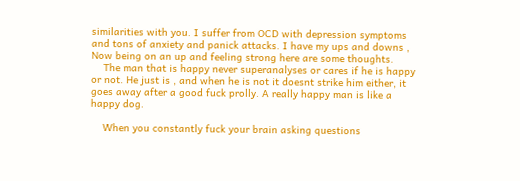similarities with you. I suffer from OCD with depression symptoms and tons of anxiety and panick attacks. I have my ups and downs , Now being on an up and feeling strong here are some thoughts.
    The man that is happy never superanalyses or cares if he is happy or not. He just is , and when he is not it doesnt strike him either, it goes away after a good fuck prolly. A really happy man is like a happy dog.

    When you constantly fuck your brain asking questions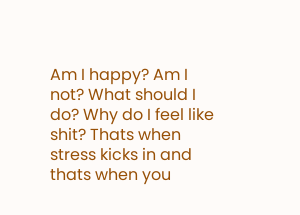Am I happy? Am I not? What should I do? Why do I feel like shit? Thats when stress kicks in and thats when you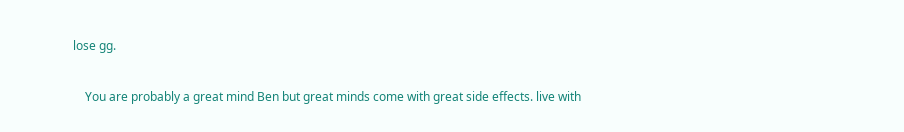lose gg.

    You are probably a great mind Ben but great minds come with great side effects. live with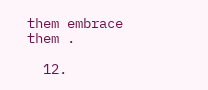them embrace them .

  12.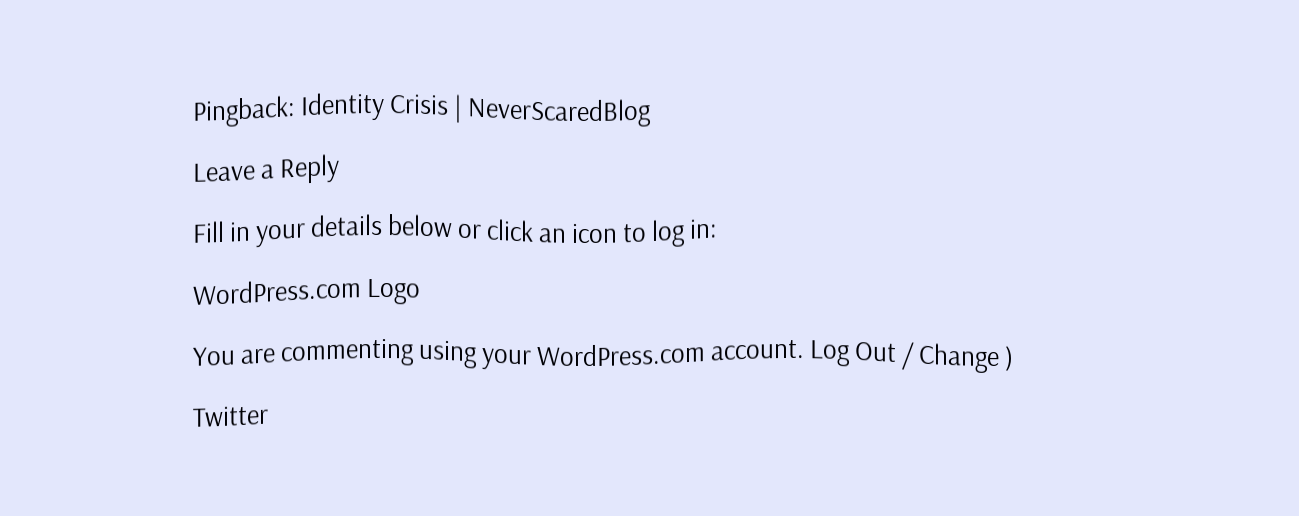Pingback: Identity Crisis | NeverScaredBlog

Leave a Reply

Fill in your details below or click an icon to log in:

WordPress.com Logo

You are commenting using your WordPress.com account. Log Out / Change )

Twitter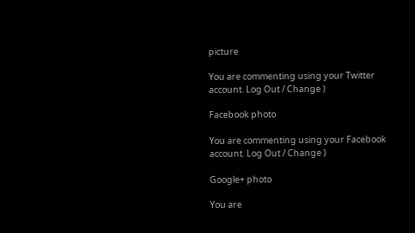picture

You are commenting using your Twitter account. Log Out / Change )

Facebook photo

You are commenting using your Facebook account. Log Out / Change )

Google+ photo

You are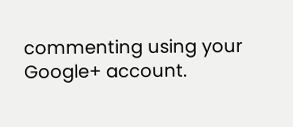commenting using your Google+ account.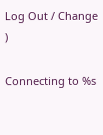Log Out / Change )

Connecting to %s